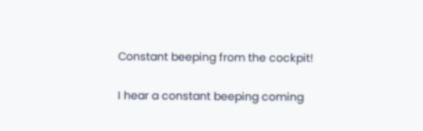Constant beeping from the cockpit!

I hear a constant beeping coming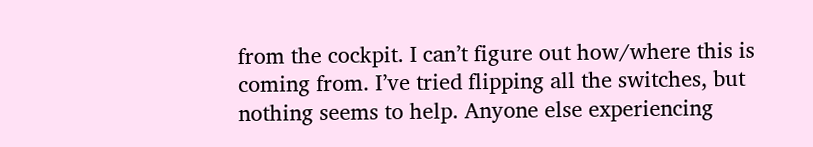from the cockpit. I can’t figure out how/where this is coming from. I’ve tried flipping all the switches, but nothing seems to help. Anyone else experiencing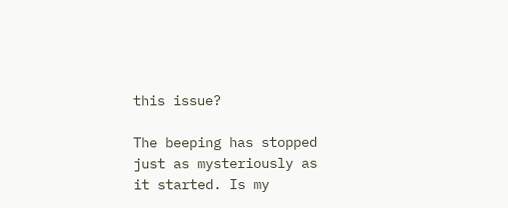this issue?

The beeping has stopped just as mysteriously as it started. Is my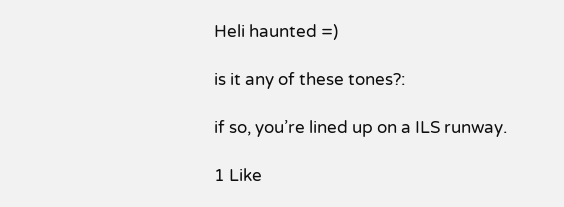Heli haunted =)

is it any of these tones?:

if so, you’re lined up on a ILS runway.

1 Like